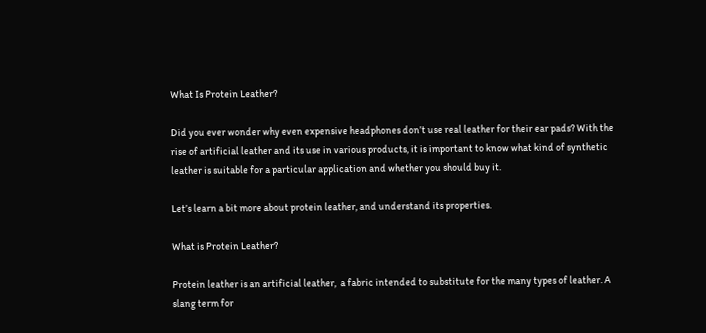What Is Protein Leather?

Did you ever wonder why even expensive headphones don’t use real leather for their ear pads? With the rise of artificial leather and its use in various products, it is important to know what kind of synthetic leather is suitable for a particular application and whether you should buy it.

Let’s learn a bit more about protein leather, and understand its properties.

What is Protein Leather?

Protein leather is an artificial leather,  a fabric intended to substitute for the many types of leather. A slang term for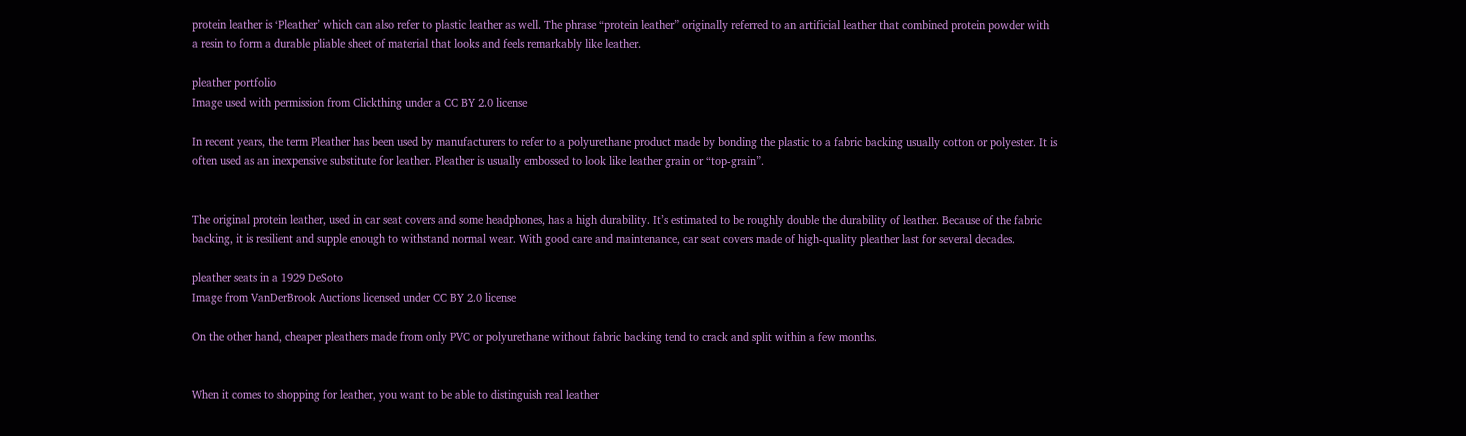protein leather is ‘Pleather’ which can also refer to plastic leather as well. The phrase “protein leather” originally referred to an artificial leather that combined protein powder with a resin to form a durable pliable sheet of material that looks and feels remarkably like leather.

pleather portfolio
Image used with permission from Clickthing under a CC BY 2.0 license

In recent years, the term Pleather has been used by manufacturers to refer to a polyurethane product made by bonding the plastic to a fabric backing usually cotton or polyester. It is often used as an inexpensive substitute for leather. Pleather is usually embossed to look like leather grain or “top-grain”.


The original protein leather, used in car seat covers and some headphones, has a high durability. It’s estimated to be roughly double the durability of leather. Because of the fabric backing, it is resilient and supple enough to withstand normal wear. With good care and maintenance, car seat covers made of high-quality pleather last for several decades.

pleather seats in a 1929 DeSoto
Image from VanDerBrook Auctions licensed under CC BY 2.0 license

On the other hand, cheaper pleathers made from only PVC or polyurethane without fabric backing tend to crack and split within a few months.


When it comes to shopping for leather, you want to be able to distinguish real leather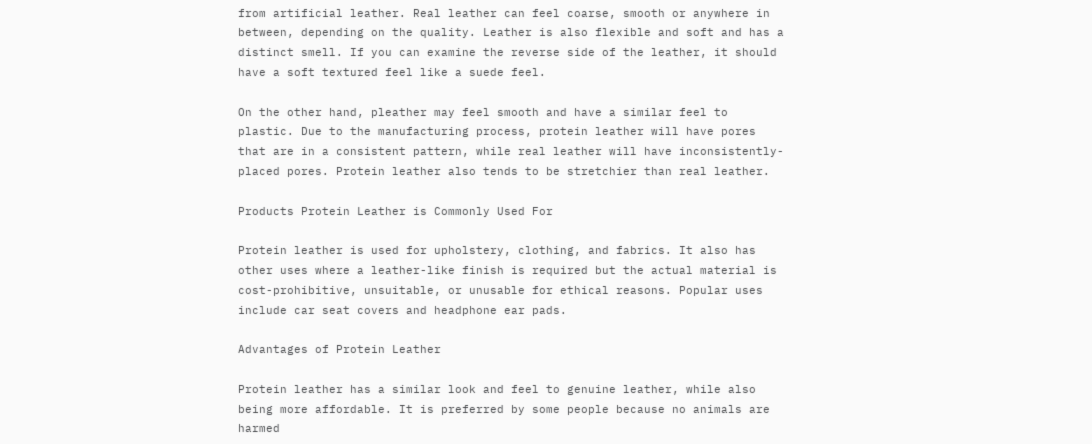from artificial leather. Real leather can feel coarse, smooth or anywhere in between, depending on the quality. Leather is also flexible and soft and has a distinct smell. If you can examine the reverse side of the leather, it should have a soft textured feel like a suede feel.

On the other hand, pleather may feel smooth and have a similar feel to plastic. Due to the manufacturing process, protein leather will have pores that are in a consistent pattern, while real leather will have inconsistently-placed pores. Protein leather also tends to be stretchier than real leather.

Products Protein Leather is Commonly Used For

Protein leather is used for upholstery, clothing, and fabrics. It also has other uses where a leather-like finish is required but the actual material is cost-prohibitive, unsuitable, or unusable for ethical reasons. Popular uses include car seat covers and headphone ear pads.

Advantages of Protein Leather

Protein leather has a similar look and feel to genuine leather, while also being more affordable. It is preferred by some people because no animals are harmed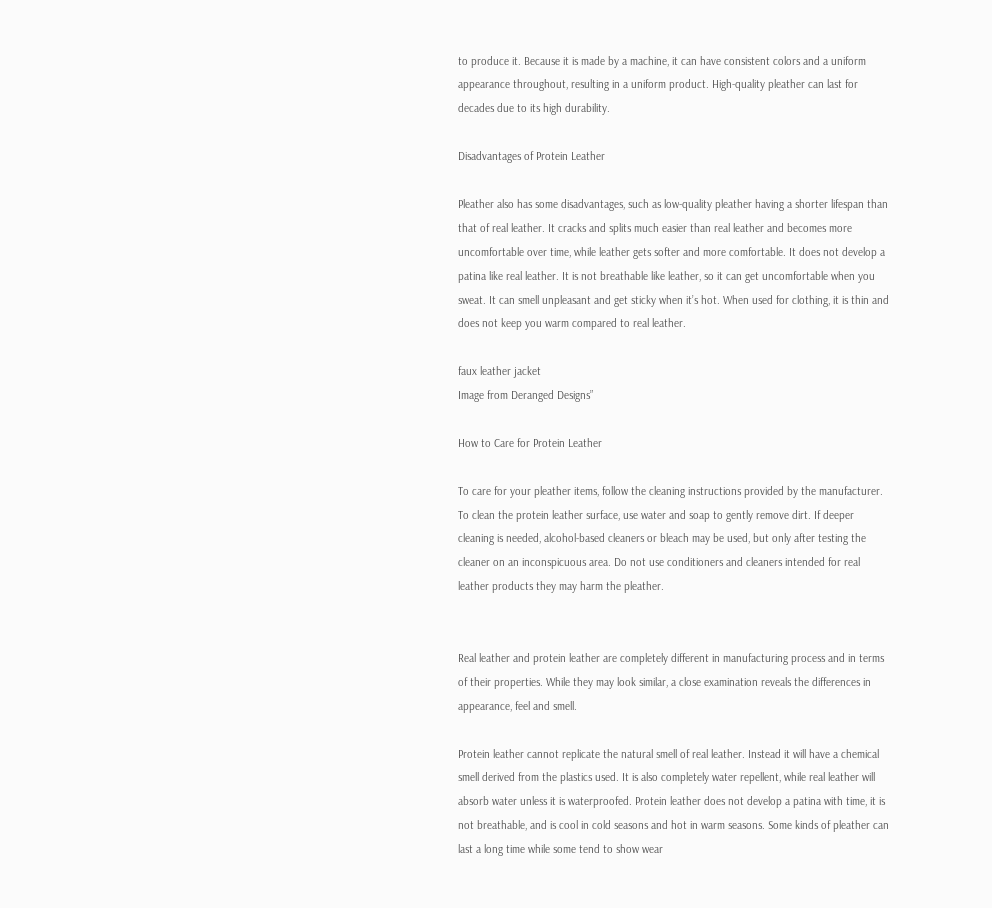to produce it. Because it is made by a machine, it can have consistent colors and a uniform appearance throughout, resulting in a uniform product. High-quality pleather can last for decades due to its high durability.

Disadvantages of Protein Leather

Pleather also has some disadvantages, such as low-quality pleather having a shorter lifespan than that of real leather. It cracks and splits much easier than real leather and becomes more uncomfortable over time, while leather gets softer and more comfortable. It does not develop a patina like real leather. It is not breathable like leather, so it can get uncomfortable when you sweat. It can smell unpleasant and get sticky when it’s hot. When used for clothing, it is thin and does not keep you warm compared to real leather.

faux leather jacket
Image from Deranged Designs”

How to Care for Protein Leather

To care for your pleather items, follow the cleaning instructions provided by the manufacturer. To clean the protein leather surface, use water and soap to gently remove dirt. If deeper cleaning is needed, alcohol-based cleaners or bleach may be used, but only after testing the cleaner on an inconspicuous area. Do not use conditioners and cleaners intended for real leather products they may harm the pleather.


Real leather and protein leather are completely different in manufacturing process and in terms of their properties. While they may look similar, a close examination reveals the differences in appearance, feel and smell.

Protein leather cannot replicate the natural smell of real leather. Instead it will have a chemical smell derived from the plastics used. It is also completely water repellent, while real leather will absorb water unless it is waterproofed. Protein leather does not develop a patina with time, it is not breathable, and is cool in cold seasons and hot in warm seasons. Some kinds of pleather can last a long time while some tend to show wear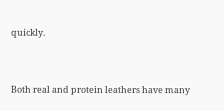quickly.


Both real and protein leathers have many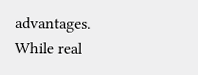advantages. While real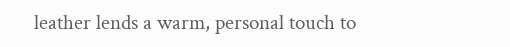leather lends a warm, personal touch to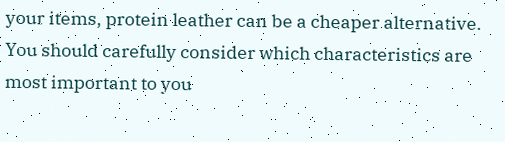your items, protein leather can be a cheaper alternative. You should carefully consider which characteristics are most important to you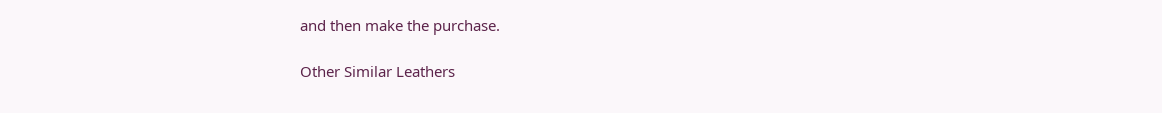and then make the purchase.

Other Similar Leathers